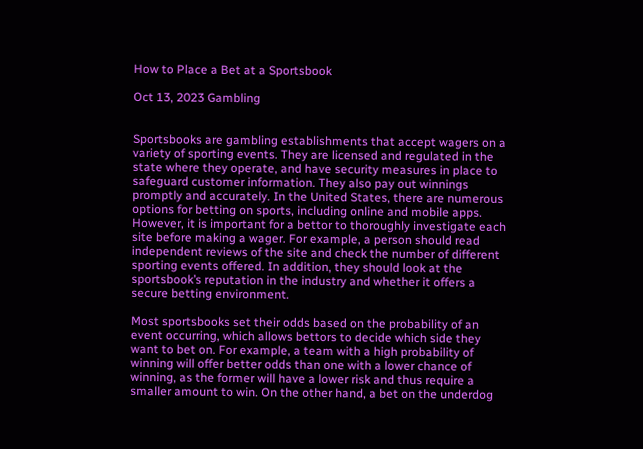How to Place a Bet at a Sportsbook

Oct 13, 2023 Gambling


Sportsbooks are gambling establishments that accept wagers on a variety of sporting events. They are licensed and regulated in the state where they operate, and have security measures in place to safeguard customer information. They also pay out winnings promptly and accurately. In the United States, there are numerous options for betting on sports, including online and mobile apps. However, it is important for a bettor to thoroughly investigate each site before making a wager. For example, a person should read independent reviews of the site and check the number of different sporting events offered. In addition, they should look at the sportsbook’s reputation in the industry and whether it offers a secure betting environment.

Most sportsbooks set their odds based on the probability of an event occurring, which allows bettors to decide which side they want to bet on. For example, a team with a high probability of winning will offer better odds than one with a lower chance of winning, as the former will have a lower risk and thus require a smaller amount to win. On the other hand, a bet on the underdog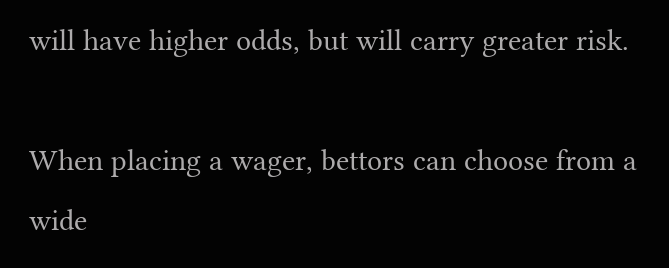will have higher odds, but will carry greater risk.

When placing a wager, bettors can choose from a wide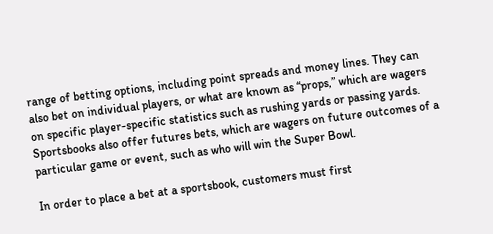range of betting options, including point spreads and money lines. They can also bet on individual players, or what are known as “props,” which are wagers on specific player-specific statistics such as rushing yards or passing yards. Sportsbooks also offer futures bets, which are wagers on future outcomes of a particular game or event, such as who will win the Super Bowl.

In order to place a bet at a sportsbook, customers must first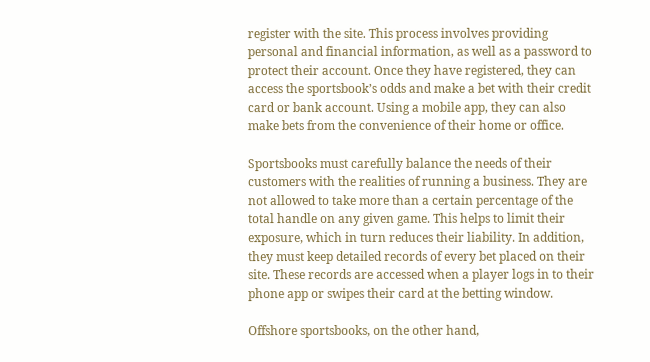register with the site. This process involves providing personal and financial information, as well as a password to protect their account. Once they have registered, they can access the sportsbook’s odds and make a bet with their credit card or bank account. Using a mobile app, they can also make bets from the convenience of their home or office.

Sportsbooks must carefully balance the needs of their customers with the realities of running a business. They are not allowed to take more than a certain percentage of the total handle on any given game. This helps to limit their exposure, which in turn reduces their liability. In addition, they must keep detailed records of every bet placed on their site. These records are accessed when a player logs in to their phone app or swipes their card at the betting window.

Offshore sportsbooks, on the other hand,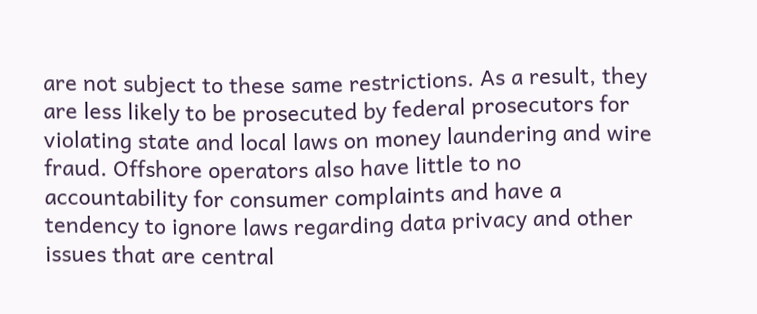are not subject to these same restrictions. As a result, they are less likely to be prosecuted by federal prosecutors for violating state and local laws on money laundering and wire fraud. Offshore operators also have little to no accountability for consumer complaints and have a tendency to ignore laws regarding data privacy and other issues that are central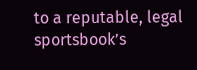to a reputable, legal sportsbook’s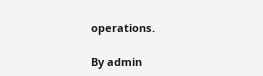operations.

By admin